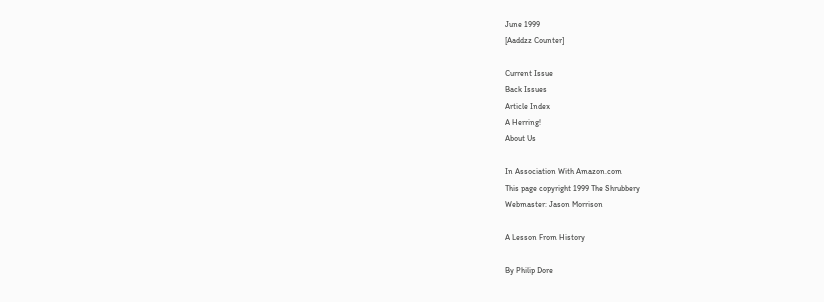June 1999
[Aaddzz Counter]

Current Issue
Back Issues
Article Index
A Herring!
About Us

In Association With Amazon.com
This page copyright 1999 The Shrubbery
Webmaster: Jason Morrison

A Lesson From History

By Philip Dore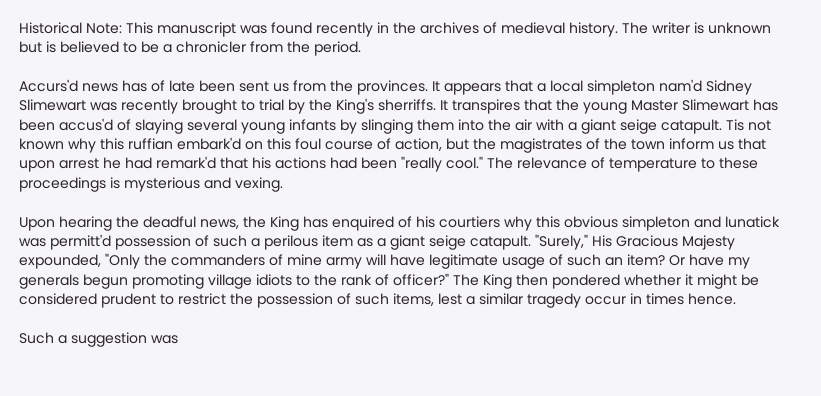Historical Note: This manuscript was found recently in the archives of medieval history. The writer is unknown but is believed to be a chronicler from the period.

Accurs'd news has of late been sent us from the provinces. It appears that a local simpleton nam'd Sidney Slimewart was recently brought to trial by the King's sherriffs. It transpires that the young Master Slimewart has been accus'd of slaying several young infants by slinging them into the air with a giant seige catapult. Tis not known why this ruffian embark'd on this foul course of action, but the magistrates of the town inform us that upon arrest he had remark'd that his actions had been "really cool." The relevance of temperature to these proceedings is mysterious and vexing.

Upon hearing the deadful news, the King has enquired of his courtiers why this obvious simpleton and lunatick was permitt'd possession of such a perilous item as a giant seige catapult. "Surely," His Gracious Majesty expounded, "Only the commanders of mine army will have legitimate usage of such an item? Or have my generals begun promoting village idiots to the rank of officer?" The King then pondered whether it might be considered prudent to restrict the possession of such items, lest a similar tragedy occur in times hence.

Such a suggestion was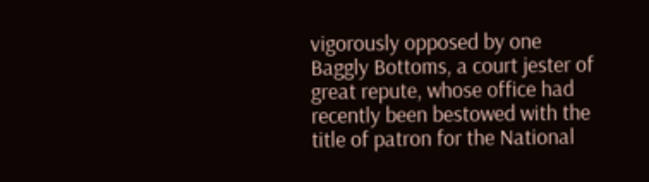vigorously opposed by one Baggly Bottoms, a court jester of great repute, whose office had recently been bestowed with the title of patron for the National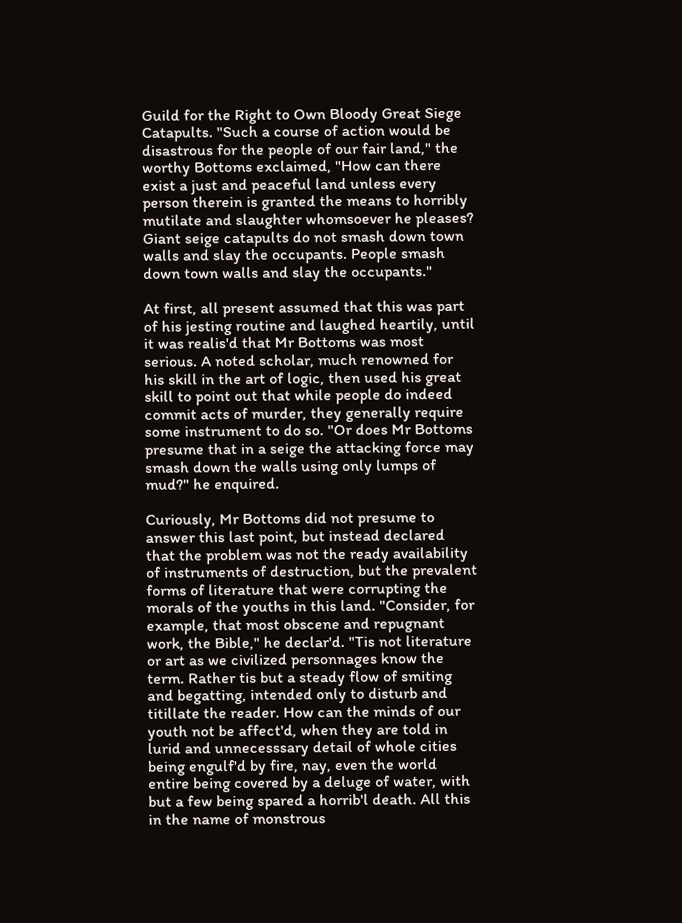Guild for the Right to Own Bloody Great Siege Catapults. "Such a course of action would be disastrous for the people of our fair land," the worthy Bottoms exclaimed, "How can there exist a just and peaceful land unless every person therein is granted the means to horribly mutilate and slaughter whomsoever he pleases? Giant seige catapults do not smash down town walls and slay the occupants. People smash down town walls and slay the occupants."

At first, all present assumed that this was part of his jesting routine and laughed heartily, until it was realis'd that Mr Bottoms was most serious. A noted scholar, much renowned for his skill in the art of logic, then used his great skill to point out that while people do indeed commit acts of murder, they generally require some instrument to do so. "Or does Mr Bottoms presume that in a seige the attacking force may smash down the walls using only lumps of mud?" he enquired.

Curiously, Mr Bottoms did not presume to answer this last point, but instead declared that the problem was not the ready availability of instruments of destruction, but the prevalent forms of literature that were corrupting the morals of the youths in this land. "Consider, for example, that most obscene and repugnant work, the Bible," he declar'd. "Tis not literature or art as we civilized personnages know the term. Rather tis but a steady flow of smiting and begatting, intended only to disturb and titillate the reader. How can the minds of our youth not be affect'd, when they are told in lurid and unnecesssary detail of whole cities being engulf'd by fire, nay, even the world entire being covered by a deluge of water, with but a few being spared a horrib'l death. All this in the name of monstrous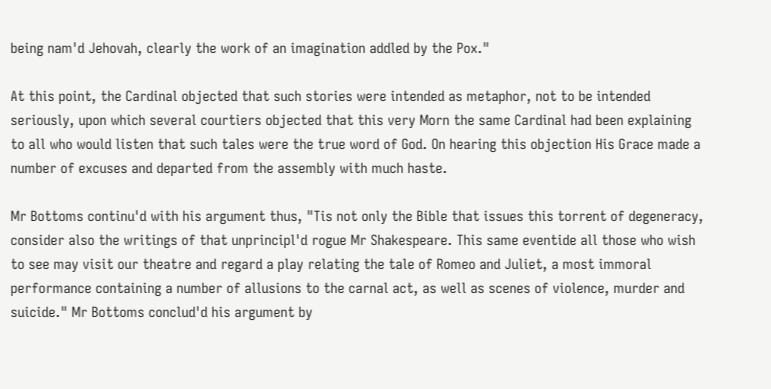being nam'd Jehovah, clearly the work of an imagination addled by the Pox."

At this point, the Cardinal objected that such stories were intended as metaphor, not to be intended seriously, upon which several courtiers objected that this very Morn the same Cardinal had been explaining to all who would listen that such tales were the true word of God. On hearing this objection His Grace made a number of excuses and departed from the assembly with much haste.

Mr Bottoms continu'd with his argument thus, "Tis not only the Bible that issues this torrent of degeneracy, consider also the writings of that unprincipl'd rogue Mr Shakespeare. This same eventide all those who wish to see may visit our theatre and regard a play relating the tale of Romeo and Juliet, a most immoral performance containing a number of allusions to the carnal act, as well as scenes of violence, murder and suicide." Mr Bottoms conclud'd his argument by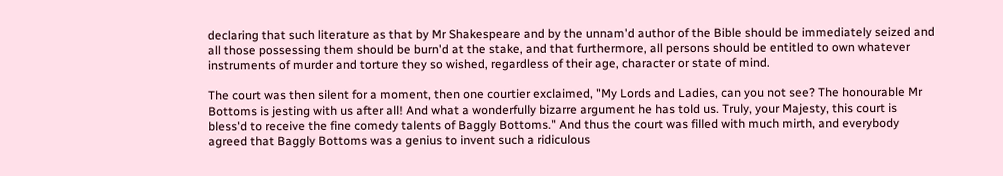declaring that such literature as that by Mr Shakespeare and by the unnam'd author of the Bible should be immediately seized and all those possessing them should be burn'd at the stake, and that furthermore, all persons should be entitled to own whatever instruments of murder and torture they so wished, regardless of their age, character or state of mind.

The court was then silent for a moment, then one courtier exclaimed, "My Lords and Ladies, can you not see? The honourable Mr Bottoms is jesting with us after all! And what a wonderfully bizarre argument he has told us. Truly, your Majesty, this court is bless'd to receive the fine comedy talents of Baggly Bottoms." And thus the court was filled with much mirth, and everybody agreed that Baggly Bottoms was a genius to invent such a ridiculous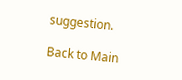suggestion.

Back to Main